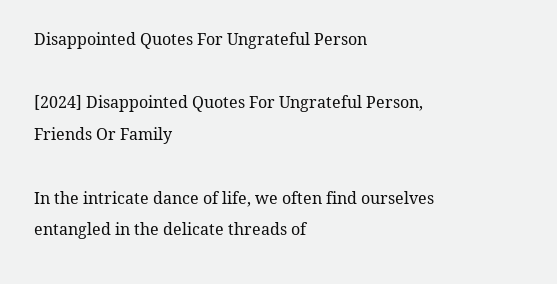Disappointed Quotes For Ungrateful Person

[2024] Disappointed Quotes For Ungrateful Person, Friends Or Family

In the intricate dance of life, we often find ourselves entangled in the delicate threads of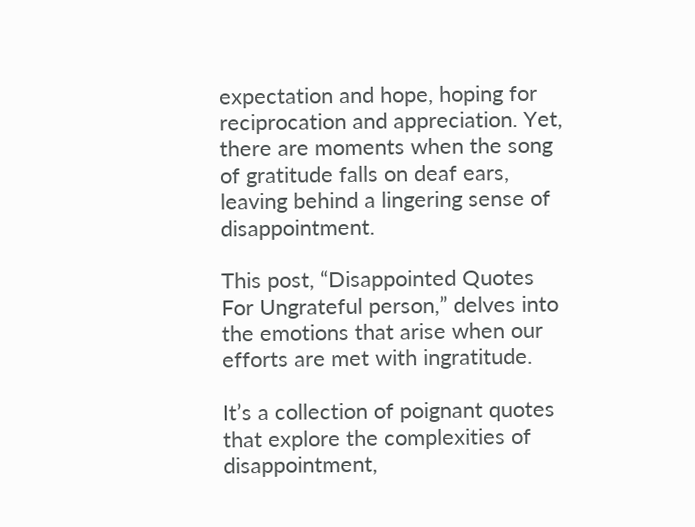expectation and hope, hoping for reciprocation and appreciation. Yet, there are moments when the song of gratitude falls on deaf ears, leaving behind a lingering sense of disappointment.

This post, “Disappointed Quotes For Ungrateful person,” delves into the emotions that arise when our efforts are met with ingratitude.

It’s a collection of poignant quotes that explore the complexities of disappointment,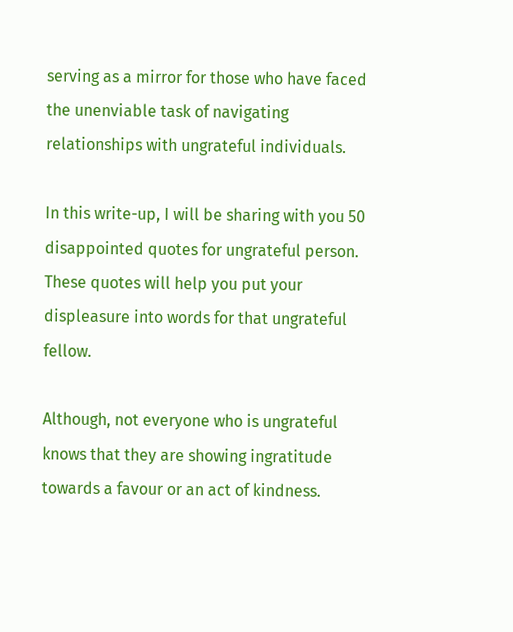serving as a mirror for those who have faced the unenviable task of navigating relationships with ungrateful individuals.

In this write-up, I will be sharing with you 50 disappointed quotes for ungrateful person. These quotes will help you put your displeasure into words for that ungrateful fellow.

Although, not everyone who is ungrateful knows that they are showing ingratitude towards a favour or an act of kindness.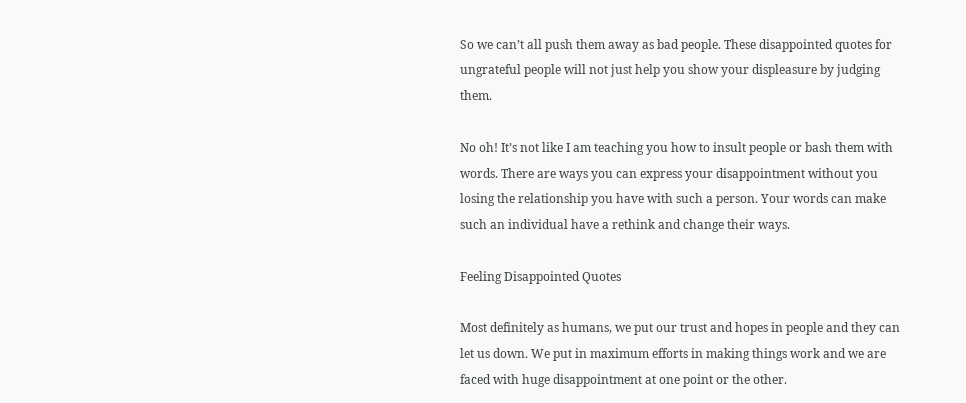So we can’t all push them away as bad people. These disappointed quotes for ungrateful people will not just help you show your displeasure by judging them.

No oh! It’s not like I am teaching you how to insult people or bash them with words. There are ways you can express your disappointment without you losing the relationship you have with such a person. Your words can make such an individual have a rethink and change their ways.

Feeling Disappointed Quotes

Most definitely as humans, we put our trust and hopes in people and they can let us down. We put in maximum efforts in making things work and we are faced with huge disappointment at one point or the other.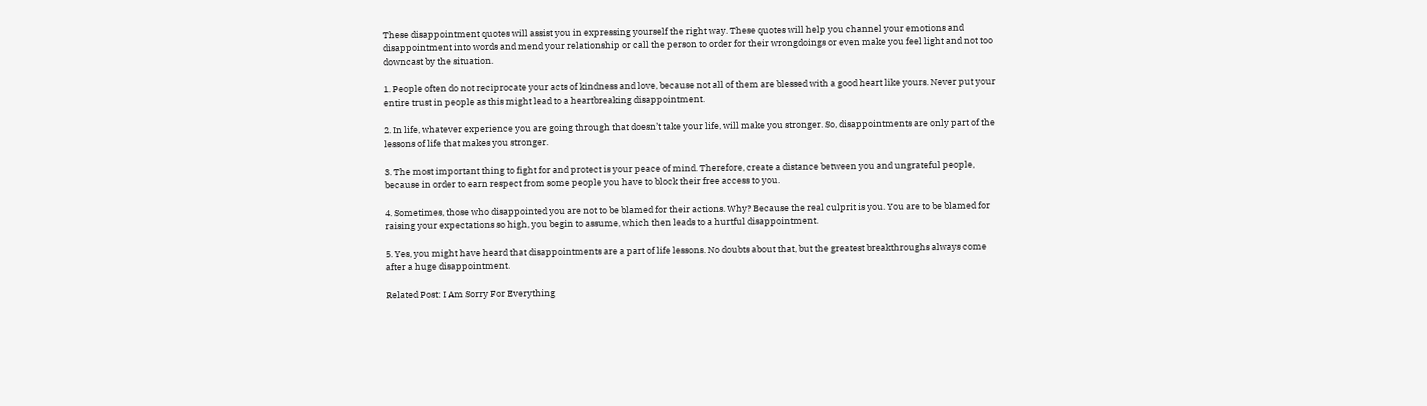These disappointment quotes will assist you in expressing yourself the right way. These quotes will help you channel your emotions and disappointment into words and mend your relationship or call the person to order for their wrongdoings or even make you feel light and not too downcast by the situation.

1. People often do not reciprocate your acts of kindness and love, because not all of them are blessed with a good heart like yours. Never put your entire trust in people as this might lead to a heartbreaking disappointment.

2. In life, whatever experience you are going through that doesn’t take your life, will make you stronger. So, disappointments are only part of the lessons of life that makes you stronger.

3. The most important thing to fight for and protect is your peace of mind. Therefore, create a distance between you and ungrateful people, because in order to earn respect from some people you have to block their free access to you.

4. Sometimes, those who disappointed you are not to be blamed for their actions. Why? Because the real culprit is you. You are to be blamed for raising your expectations so high, you begin to assume, which then leads to a hurtful disappointment.

5. Yes, you might have heard that disappointments are a part of life lessons. No doubts about that, but the greatest breakthroughs always come after a huge disappointment.

Related Post: I Am Sorry For Everything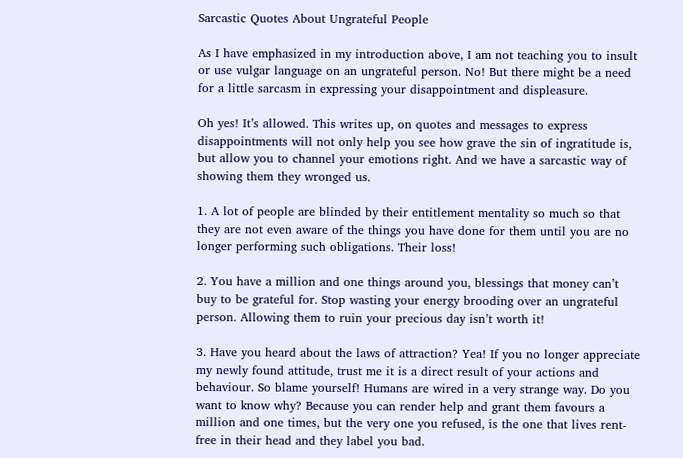Sarcastic Quotes About Ungrateful People

As I have emphasized in my introduction above, I am not teaching you to insult or use vulgar language on an ungrateful person. No! But there might be a need for a little sarcasm in expressing your disappointment and displeasure.

Oh yes! It’s allowed. This writes up, on quotes and messages to express disappointments will not only help you see how grave the sin of ingratitude is, but allow you to channel your emotions right. And we have a sarcastic way of showing them they wronged us.

1. A lot of people are blinded by their entitlement mentality so much so that they are not even aware of the things you have done for them until you are no longer performing such obligations. Their loss!

2. You have a million and one things around you, blessings that money can’t buy to be grateful for. Stop wasting your energy brooding over an ungrateful person. Allowing them to ruin your precious day isn’t worth it!

3. Have you heard about the laws of attraction? Yea! If you no longer appreciate my newly found attitude, trust me it is a direct result of your actions and behaviour. So blame yourself! Humans are wired in a very strange way. Do you want to know why? Because you can render help and grant them favours a million and one times, but the very one you refused, is the one that lives rent-free in their head and they label you bad.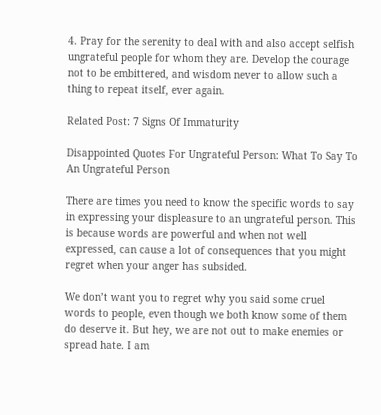4. Pray for the serenity to deal with and also accept selfish ungrateful people for whom they are. Develop the courage not to be embittered, and wisdom never to allow such a thing to repeat itself, ever again.

Related Post: 7 Signs Of Immaturity

Disappointed Quotes For Ungrateful Person: What To Say To An Ungrateful Person

There are times you need to know the specific words to say in expressing your displeasure to an ungrateful person. This is because words are powerful and when not well expressed, can cause a lot of consequences that you might regret when your anger has subsided.

We don’t want you to regret why you said some cruel words to people, even though we both know some of them do deserve it. But hey, we are not out to make enemies or spread hate. I am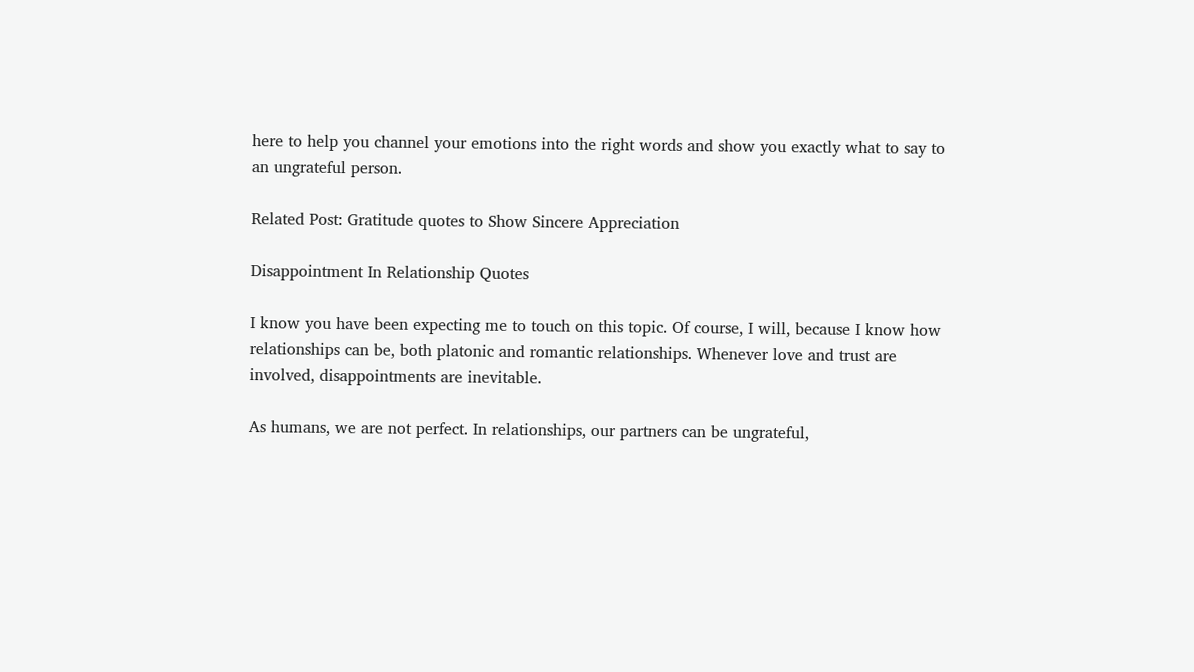here to help you channel your emotions into the right words and show you exactly what to say to an ungrateful person.

Related Post: Gratitude quotes to Show Sincere Appreciation

Disappointment In Relationship Quotes

I know you have been expecting me to touch on this topic. Of course, I will, because I know how relationships can be, both platonic and romantic relationships. Whenever love and trust are involved, disappointments are inevitable.

As humans, we are not perfect. In relationships, our partners can be ungrateful,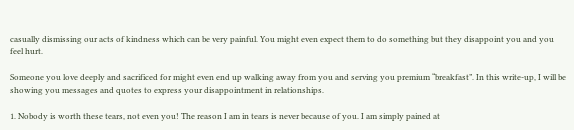casually dismissing our acts of kindness which can be very painful. You might even expect them to do something but they disappoint you and you feel hurt.

Someone you love deeply and sacrificed for might even end up walking away from you and serving you premium “breakfast”. In this write-up, I will be showing you messages and quotes to express your disappointment in relationships.

1. Nobody is worth these tears, not even you! The reason I am in tears is never because of you. I am simply pained at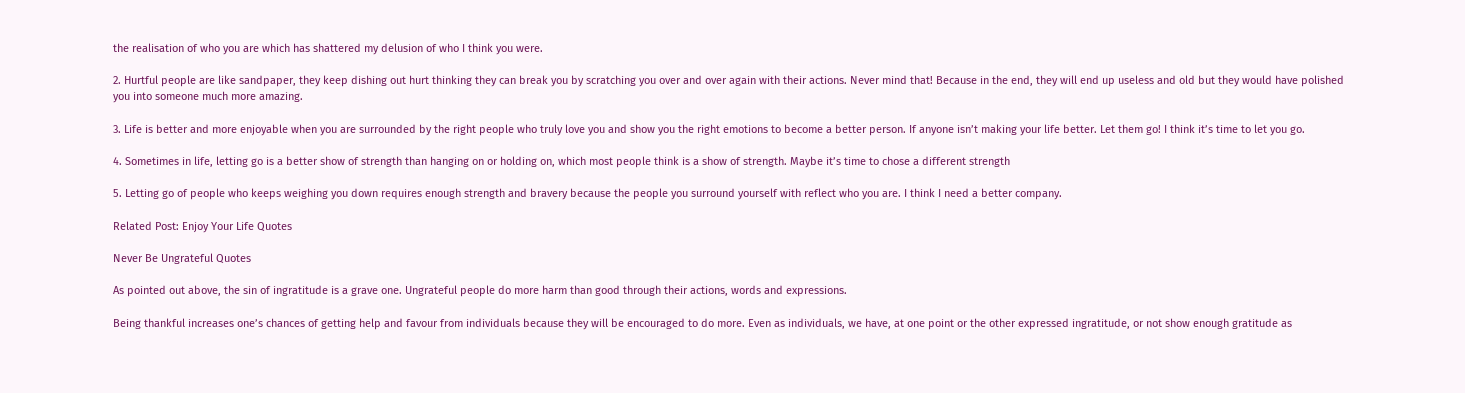the realisation of who you are which has shattered my delusion of who I think you were.

2. Hurtful people are like sandpaper, they keep dishing out hurt thinking they can break you by scratching you over and over again with their actions. Never mind that! Because in the end, they will end up useless and old but they would have polished you into someone much more amazing.

3. Life is better and more enjoyable when you are surrounded by the right people who truly love you and show you the right emotions to become a better person. If anyone isn’t making your life better. Let them go! I think it’s time to let you go.

4. Sometimes in life, letting go is a better show of strength than hanging on or holding on, which most people think is a show of strength. Maybe it’s time to chose a different strength

5. Letting go of people who keeps weighing you down requires enough strength and bravery because the people you surround yourself with reflect who you are. I think I need a better company.

Related Post: Enjoy Your Life Quotes

Never Be Ungrateful Quotes

As pointed out above, the sin of ingratitude is a grave one. Ungrateful people do more harm than good through their actions, words and expressions.

Being thankful increases one’s chances of getting help and favour from individuals because they will be encouraged to do more. Even as individuals, we have, at one point or the other expressed ingratitude, or not show enough gratitude as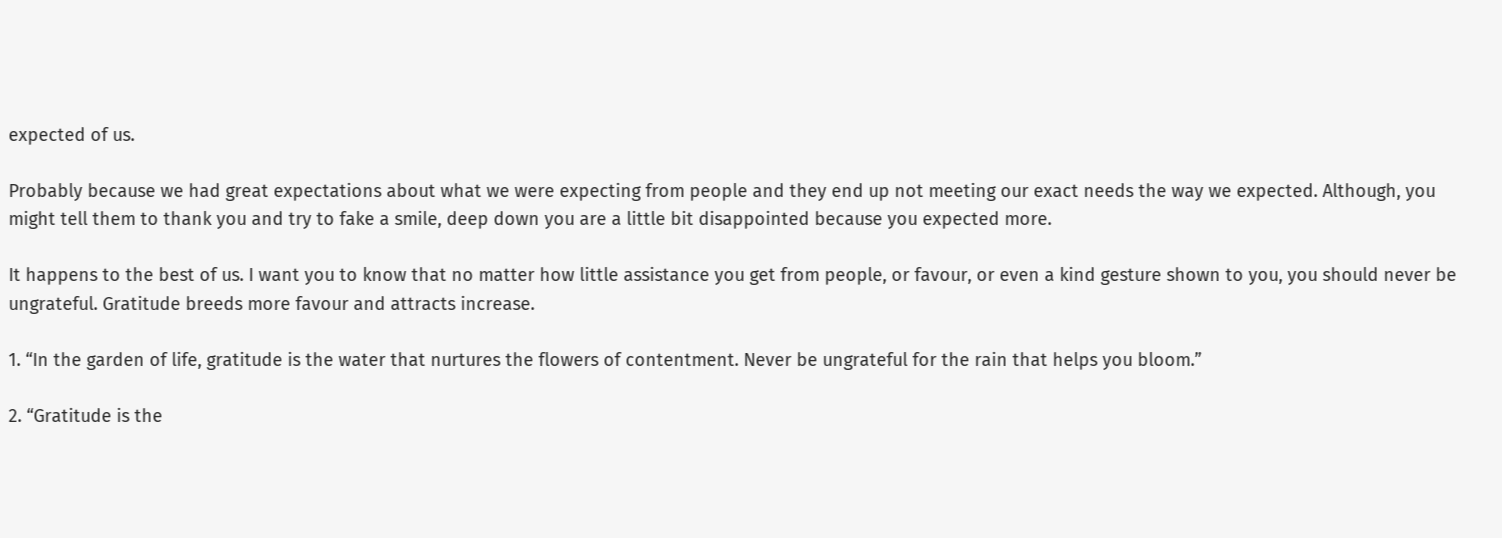expected of us.

Probably because we had great expectations about what we were expecting from people and they end up not meeting our exact needs the way we expected. Although, you might tell them to thank you and try to fake a smile, deep down you are a little bit disappointed because you expected more.

It happens to the best of us. I want you to know that no matter how little assistance you get from people, or favour, or even a kind gesture shown to you, you should never be ungrateful. Gratitude breeds more favour and attracts increase.

1. “In the garden of life, gratitude is the water that nurtures the flowers of contentment. Never be ungrateful for the rain that helps you bloom.”

2. “Gratitude is the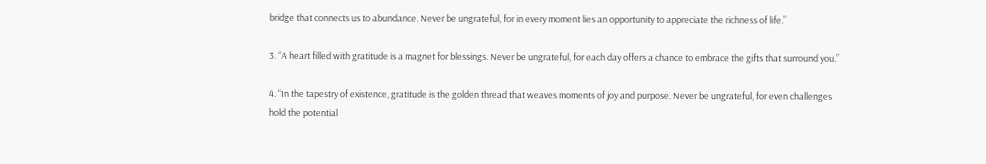bridge that connects us to abundance. Never be ungrateful, for in every moment lies an opportunity to appreciate the richness of life.”

3. “A heart filled with gratitude is a magnet for blessings. Never be ungrateful, for each day offers a chance to embrace the gifts that surround you.”

4. “In the tapestry of existence, gratitude is the golden thread that weaves moments of joy and purpose. Never be ungrateful, for even challenges hold the potential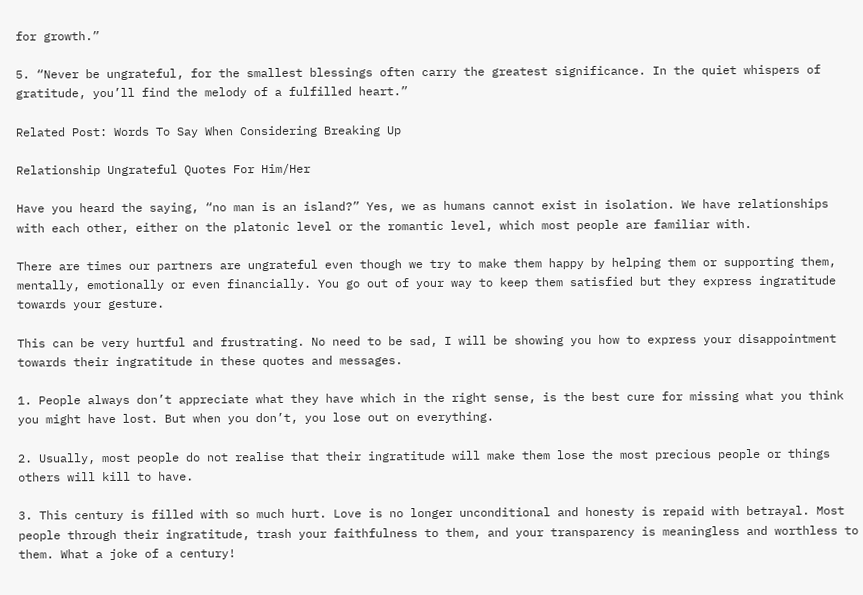for growth.”

5. “Never be ungrateful, for the smallest blessings often carry the greatest significance. In the quiet whispers of gratitude, you’ll find the melody of a fulfilled heart.”

Related Post: Words To Say When Considering Breaking Up

Relationship Ungrateful Quotes For Him/Her

Have you heard the saying, “no man is an island?” Yes, we as humans cannot exist in isolation. We have relationships with each other, either on the platonic level or the romantic level, which most people are familiar with.

There are times our partners are ungrateful even though we try to make them happy by helping them or supporting them, mentally, emotionally or even financially. You go out of your way to keep them satisfied but they express ingratitude towards your gesture.

This can be very hurtful and frustrating. No need to be sad, I will be showing you how to express your disappointment towards their ingratitude in these quotes and messages.

1. People always don’t appreciate what they have which in the right sense, is the best cure for missing what you think you might have lost. But when you don’t, you lose out on everything.

2. Usually, most people do not realise that their ingratitude will make them lose the most precious people or things others will kill to have.

3. This century is filled with so much hurt. Love is no longer unconditional and honesty is repaid with betrayal. Most people through their ingratitude, trash your faithfulness to them, and your transparency is meaningless and worthless to them. What a joke of a century!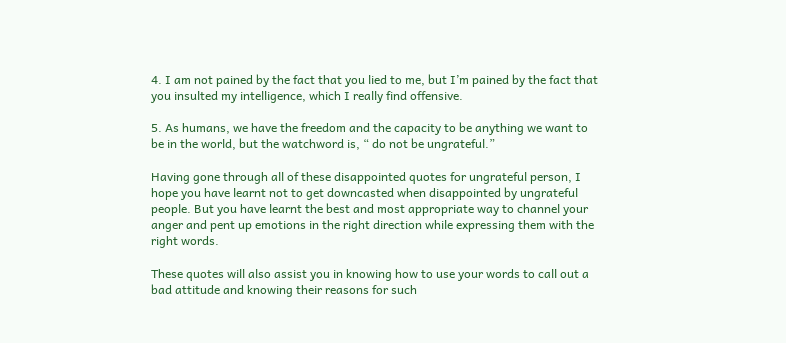4. I am not pained by the fact that you lied to me, but I’m pained by the fact that you insulted my intelligence, which I really find offensive.

5. As humans, we have the freedom and the capacity to be anything we want to be in the world, but the watchword is, “ do not be ungrateful.”

Having gone through all of these disappointed quotes for ungrateful person, I hope you have learnt not to get downcasted when disappointed by ungrateful people. But you have learnt the best and most appropriate way to channel your anger and pent up emotions in the right direction while expressing them with the right words.

These quotes will also assist you in knowing how to use your words to call out a bad attitude and knowing their reasons for such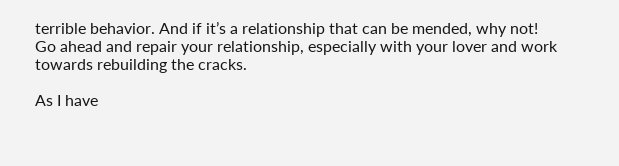terrible behavior. And if it’s a relationship that can be mended, why not! Go ahead and repair your relationship, especially with your lover and work towards rebuilding the cracks.

As I have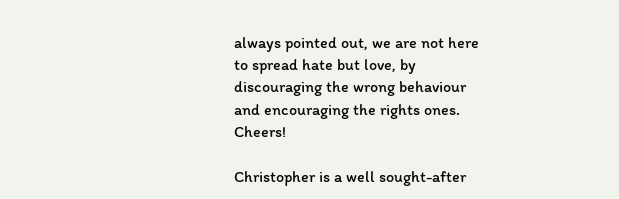always pointed out, we are not here to spread hate but love, by discouraging the wrong behaviour and encouraging the rights ones. Cheers!

Christopher is a well sought-after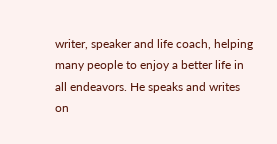writer, speaker and life coach, helping many people to enjoy a better life in all endeavors. He speaks and writes on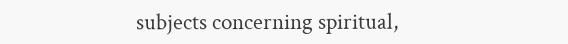subjects concerning spiritual,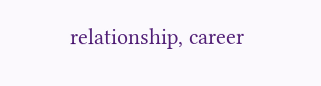relationship, career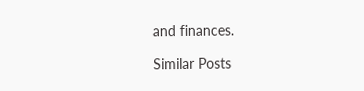and finances.

Similar Posts